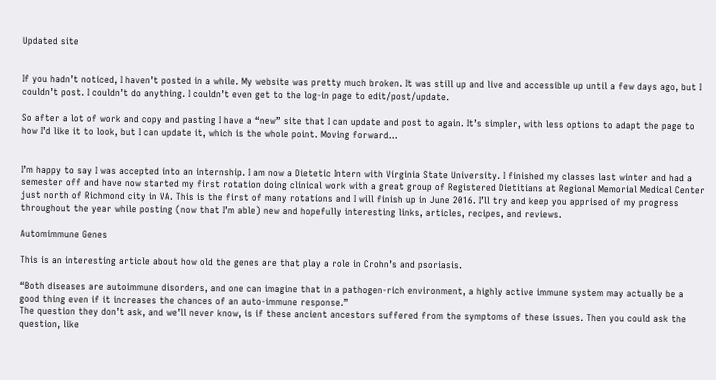Updated site


If you hadn’t noticed, I haven’t posted in a while. My website was pretty much broken. It was still up and live and accessible up until a few days ago, but I couldn’t post. I couldn’t do anything. I couldn’t even get to the log-in page to edit/post/update.

So after a lot of work and copy and pasting I have a “new” site that I can update and post to again. It’s simpler, with less options to adapt the page to how I’d like it to look, but I can update it, which is the whole point. Moving forward…


I’m happy to say I was accepted into an internship. I am now a Dietetic Intern with Virginia State University. I finished my classes last winter and had a semester off and have now started my first rotation doing clinical work with a great group of Registered Dietitians at Regional Memorial Medical Center just north of Richmond city in VA. This is the first of many rotations and I will finish up in June 2016. I’ll try and keep you apprised of my progress throughout the year while posting (now that I’m able) new and hopefully interesting links, articles, recipes, and reviews.

Automimmune Genes

This is an interesting article about how old the genes are that play a role in Crohn’s and psoriasis.

“Both diseases are autoimmune disorders, and one can imagine that in a pathogen-rich environment, a highly active immune system may actually be a good thing even if it increases the chances of an auto-immune response.”
The question they don’t ask, and we’ll never know, is if these ancient ancestors suffered from the symptoms of these issues. Then you could ask the question, like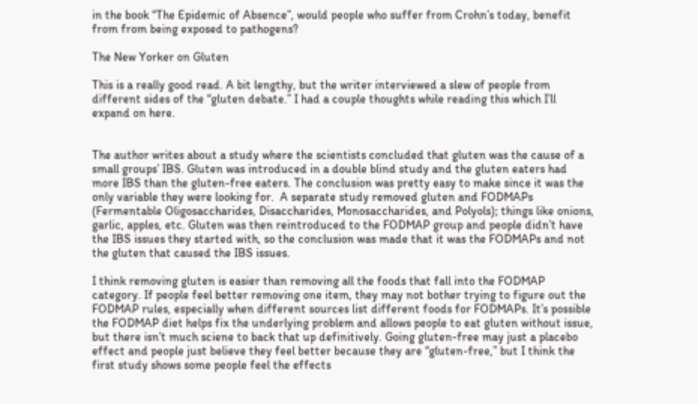in the book “The Epidemic of Absence”, would people who suffer from Crohn’s today, benefit from from being exposed to pathogens?

The New Yorker on Gluten

This is a really good read. A bit lengthy, but the writer interviewed a slew of people from different sides of the “gluten debate.” I had a couple thoughts while reading this which I’ll expand on here.


The author writes about a study where the scientists concluded that gluten was the cause of a small groups’ IBS. Gluten was introduced in a double blind study and the gluten eaters had more IBS than the gluten-free eaters. The conclusion was pretty easy to make since it was the only variable they were looking for.  A separate study removed gluten and FODMAPs (Fermentable Oligosaccharides, Disaccharides, Monosaccharides, and Polyols); things like onions, garlic, apples, etc. Gluten was then reintroduced to the FODMAP group and people didn’t have the IBS issues they started with, so the conclusion was made that it was the FODMAPs and not the gluten that caused the IBS issues.

I think removing gluten is easier than removing all the foods that fall into the FODMAP category. If people feel better removing one item, they may not bother trying to figure out the FODMAP rules, especially when different sources list different foods for FODMAPs. It’s possible the FODMAP diet helps fix the underlying problem and allows people to eat gluten without issue, but there isn’t much sciene to back that up definitively. Going gluten-free may just a placebo effect and people just believe they feel better because they are “gluten-free,” but I think the first study shows some people feel the effects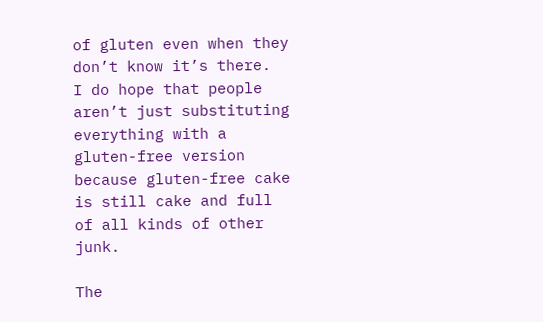of gluten even when they don’t know it’s there.  I do hope that people aren’t just substituting everything with a gluten-free version because gluten-free cake is still cake and full of all kinds of other junk.

The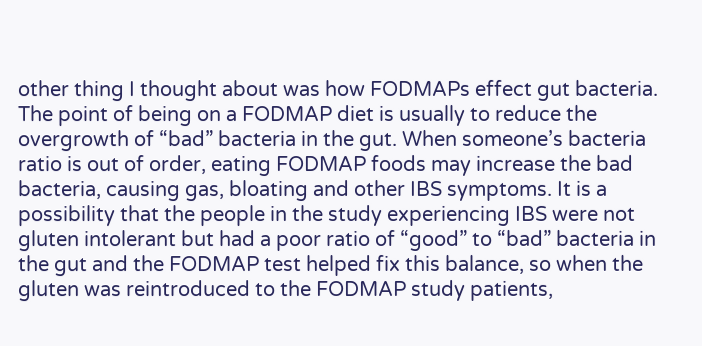other thing I thought about was how FODMAPs effect gut bacteria. The point of being on a FODMAP diet is usually to reduce the overgrowth of “bad” bacteria in the gut. When someone’s bacteria ratio is out of order, eating FODMAP foods may increase the bad bacteria, causing gas, bloating and other IBS symptoms. It is a possibility that the people in the study experiencing IBS were not gluten intolerant but had a poor ratio of “good” to “bad” bacteria in the gut and the FODMAP test helped fix this balance, so when the gluten was reintroduced to the FODMAP study patients,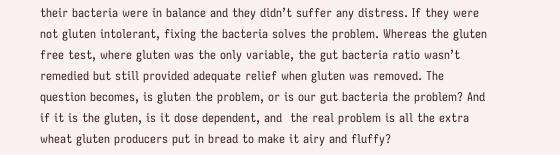their bacteria were in balance and they didn’t suffer any distress. If they were not gluten intolerant, fixing the bacteria solves the problem. Whereas the gluten free test, where gluten was the only variable, the gut bacteria ratio wasn’t remedied but still provided adequate relief when gluten was removed. The question becomes, is gluten the problem, or is our gut bacteria the problem? And if it is the gluten, is it dose dependent, and  the real problem is all the extra wheat gluten producers put in bread to make it airy and fluffy?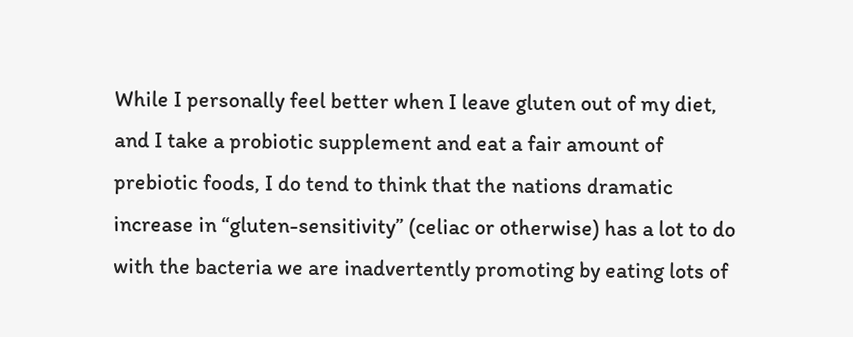While I personally feel better when I leave gluten out of my diet, and I take a probiotic supplement and eat a fair amount of prebiotic foods, I do tend to think that the nations dramatic increase in “gluten-sensitivity” (celiac or otherwise) has a lot to do with the bacteria we are inadvertently promoting by eating lots of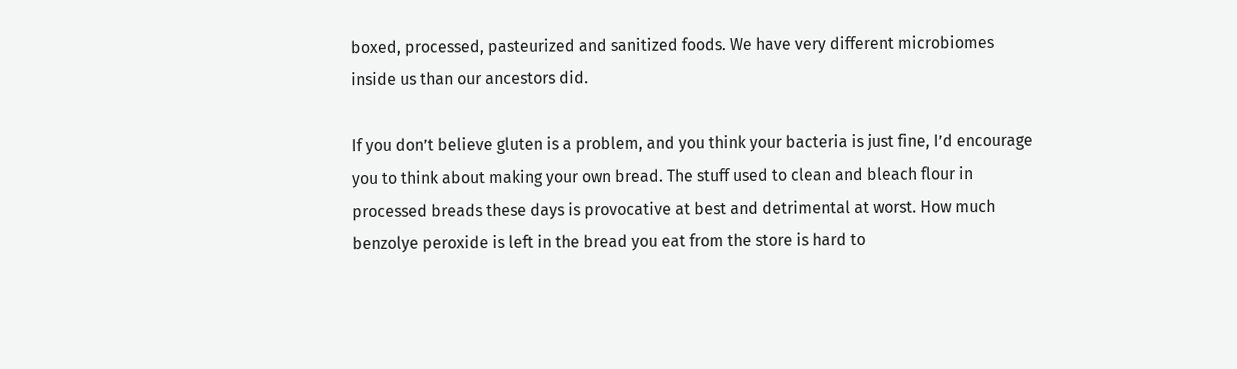boxed, processed, pasteurized and sanitized foods. We have very different microbiomes inside us than our ancestors did.

If you don’t believe gluten is a problem, and you think your bacteria is just fine, I’d encourage you to think about making your own bread. The stuff used to clean and bleach flour in processed breads these days is provocative at best and detrimental at worst. How much benzolye peroxide is left in the bread you eat from the store is hard to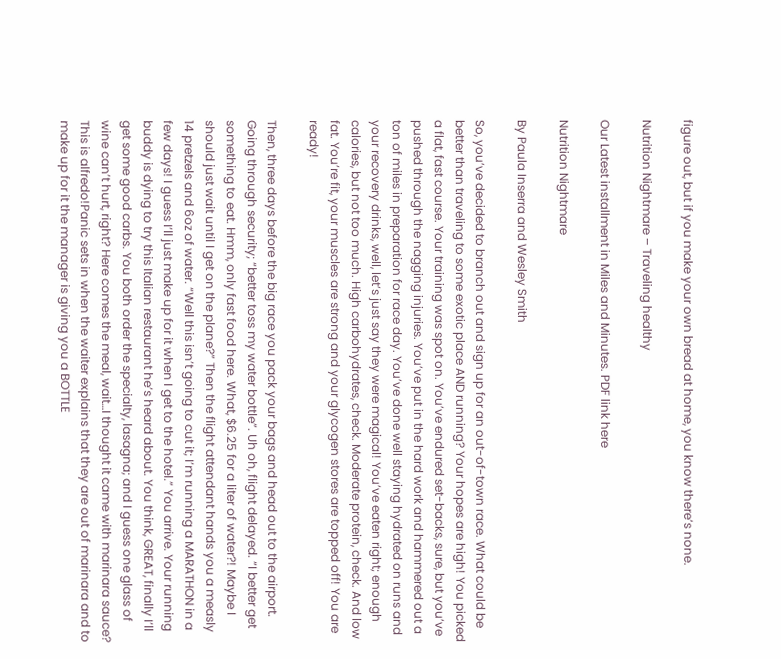figure out, but if you make your own bread at home, you know there’s none.

Nutrition Nightmare – Traveling healthy

Our Latest installment in Miles and Minutes. PDF link here

Nutrition Nightmare

By Paula Inserra and Wesley Smith

So, you’ve decided to branch out and sign up for an out-of-town race. What could be better than traveling to some exotic place AND running? Your hopes are high! You picked a flat, fast course. Your training was spot on. You’ve endured set-backs, sure, but you’ve pushed through the nagging injuries. You’ve put in the hard work and hammered out a ton of miles in preparation for race day. You’ve done well staying hydrated on runs and your recovery drinks, well, let’s just say they were magical! You’ve eaten right; enough calories, but not too much. High carbohydrates, check. Moderate protein, check. And low fat. You’re fit, your muscles are strong and your glycogen stores are topped off! You are ready!

Then, three days before the big race you pack your bags and head out to the airport. Going through security; “better toss my water bottle”. Uh oh, flight delayed. “I better get something to eat. Hmm, only fast food here. What, $6.25 for a liter of water?! Maybe I should just wait until I get on the plane?” Then the flight attendant hands you a measly 14 pretzels and 6oz of water. “Well this isn’t going to cut it; I’m running a MARATHON in a few days! I guess I’ll just make up for it when I get to the hotel.” You arrive. Your running buddy is dying to try this Italian restaurant he’s heard about. You think, GREAT, finally I’ll get some good carbs. You both order the specialty, lasagna; and I guess one glass of wine can’t hurt, right? Here comes the meal, wait…I thought it came with marinara sauce? This is alfredo!Panic sets in when the waiter explains that they are out of marinara and to make up for it the manager is giving you a BOTTLE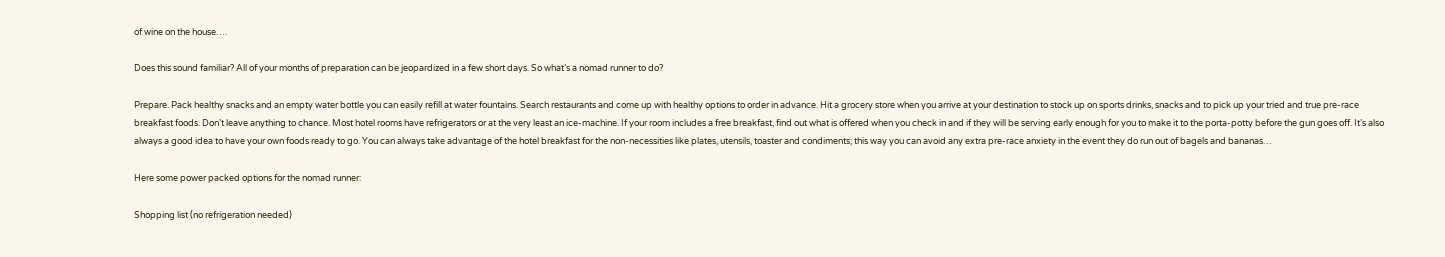of wine on the house….

Does this sound familiar? All of your months of preparation can be jeopardized in a few short days. So what’s a nomad runner to do?

Prepare. Pack healthy snacks and an empty water bottle you can easily refill at water fountains. Search restaurants and come up with healthy options to order in advance. Hit a grocery store when you arrive at your destination to stock up on sports drinks, snacks and to pick up your tried and true pre-race breakfast foods. Don’t leave anything to chance. Most hotel rooms have refrigerators or at the very least an ice-machine. If your room includes a free breakfast, find out what is offered when you check in and if they will be serving early enough for you to make it to the porta-potty before the gun goes off. It’s also always a good idea to have your own foods ready to go. You can always take advantage of the hotel breakfast for the non-necessities like plates, utensils, toaster and condiments; this way you can avoid any extra pre-race anxiety in the event they do run out of bagels and bananas…

Here some power packed options for the nomad runner:

Shopping list (no refrigeration needed)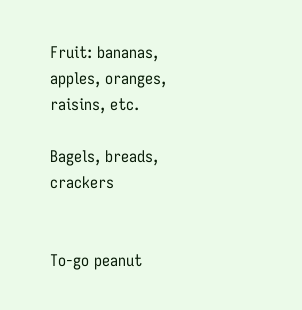Fruit: bananas, apples, oranges, raisins, etc.

Bagels, breads, crackers


To-go peanut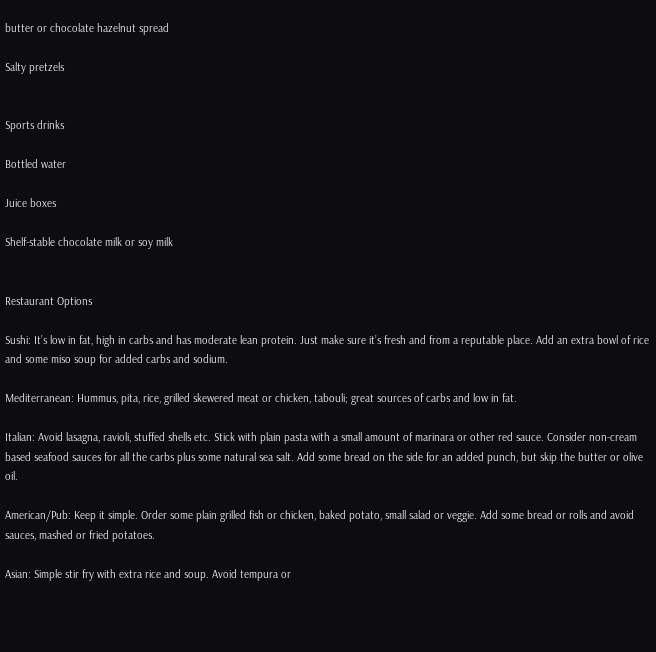butter or chocolate hazelnut spread

Salty pretzels


Sports drinks

Bottled water

Juice boxes

Shelf-stable chocolate milk or soy milk


Restaurant Options

Sushi: It’s low in fat, high in carbs and has moderate lean protein. Just make sure it’s fresh and from a reputable place. Add an extra bowl of rice and some miso soup for added carbs and sodium.

Mediterranean: Hummus, pita, rice, grilled skewered meat or chicken, tabouli; great sources of carbs and low in fat.

Italian: Avoid lasagna, ravioli, stuffed shells etc. Stick with plain pasta with a small amount of marinara or other red sauce. Consider non-cream based seafood sauces for all the carbs plus some natural sea salt. Add some bread on the side for an added punch, but skip the butter or olive oil.

American/Pub: Keep it simple. Order some plain grilled fish or chicken, baked potato, small salad or veggie. Add some bread or rolls and avoid sauces, mashed or fried potatoes.

Asian: Simple stir fry with extra rice and soup. Avoid tempura or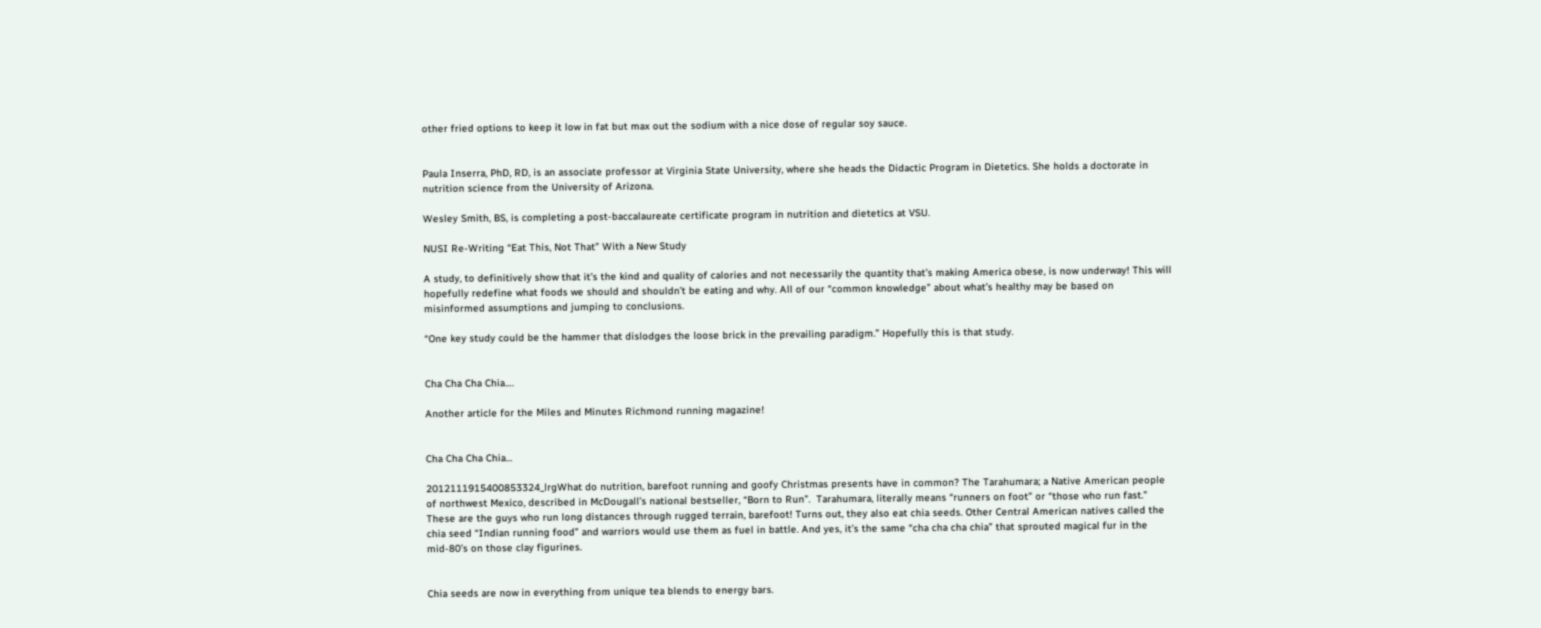other fried options to keep it low in fat but max out the sodium with a nice dose of regular soy sauce.


Paula Inserra, PhD, RD, is an associate professor at Virginia State University, where she heads the Didactic Program in Dietetics. She holds a doctorate in nutrition science from the University of Arizona.

Wesley Smith, BS, is completing a post-baccalaureate certificate program in nutrition and dietetics at VSU.

NUSI Re-Writing “Eat This, Not That” With a New Study

A study, to definitively show that it’s the kind and quality of calories and not necessarily the quantity that’s making America obese, is now underway! This will hopefully redefine what foods we should and shouldn’t be eating and why. All of our “common knowledge” about what’s healthy may be based on misinformed assumptions and jumping to conclusions.

“One key study could be the hammer that dislodges the loose brick in the prevailing paradigm.” Hopefully this is that study.


Cha Cha Cha Chia….

Another article for the Miles and Minutes Richmond running magazine!


Cha Cha Cha Chia…

2012111915400853324_lrgWhat do nutrition, barefoot running and goofy Christmas presents have in common? The Tarahumara; a Native American people of northwest Mexico, described in McDougall’s national bestseller, “Born to Run”.  Tarahumara, literally means “runners on foot” or “those who run fast.” These are the guys who run long distances through rugged terrain, barefoot! Turns out, they also eat chia seeds. Other Central American natives called the chia seed “Indian running food” and warriors would use them as fuel in battle. And yes, it’s the same “cha cha cha chia” that sprouted magical fur in the mid-80’s on those clay figurines.


Chia seeds are now in everything from unique tea blends to energy bars.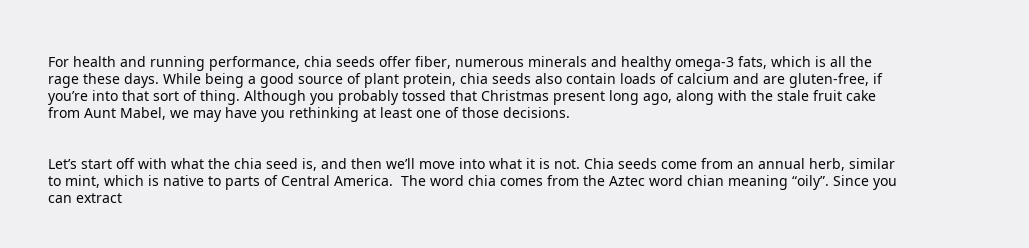For health and running performance, chia seeds offer fiber, numerous minerals and healthy omega-3 fats, which is all the rage these days. While being a good source of plant protein, chia seeds also contain loads of calcium and are gluten-free, if you’re into that sort of thing. Although you probably tossed that Christmas present long ago, along with the stale fruit cake from Aunt Mabel, we may have you rethinking at least one of those decisions.


Let’s start off with what the chia seed is, and then we’ll move into what it is not. Chia seeds come from an annual herb, similar to mint, which is native to parts of Central America.  The word chia comes from the Aztec word chian meaning “oily”. Since you can extract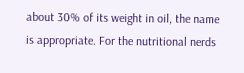about 30% of its weight in oil, the name is appropriate. For the nutritional nerds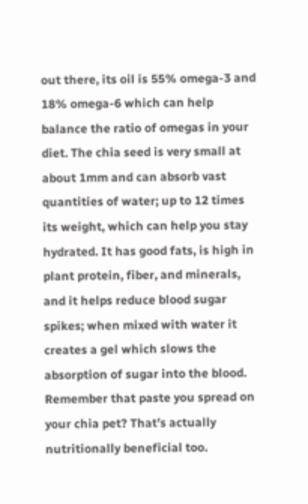out there, its oil is 55% omega-3 and 18% omega-6 which can help balance the ratio of omegas in your diet. The chia seed is very small at about 1mm and can absorb vast quantities of water; up to 12 times its weight, which can help you stay hydrated. It has good fats, is high in plant protein, fiber, and minerals, and it helps reduce blood sugar spikes; when mixed with water it creates a gel which slows the absorption of sugar into the blood. Remember that paste you spread on your chia pet? That’s actually nutritionally beneficial too.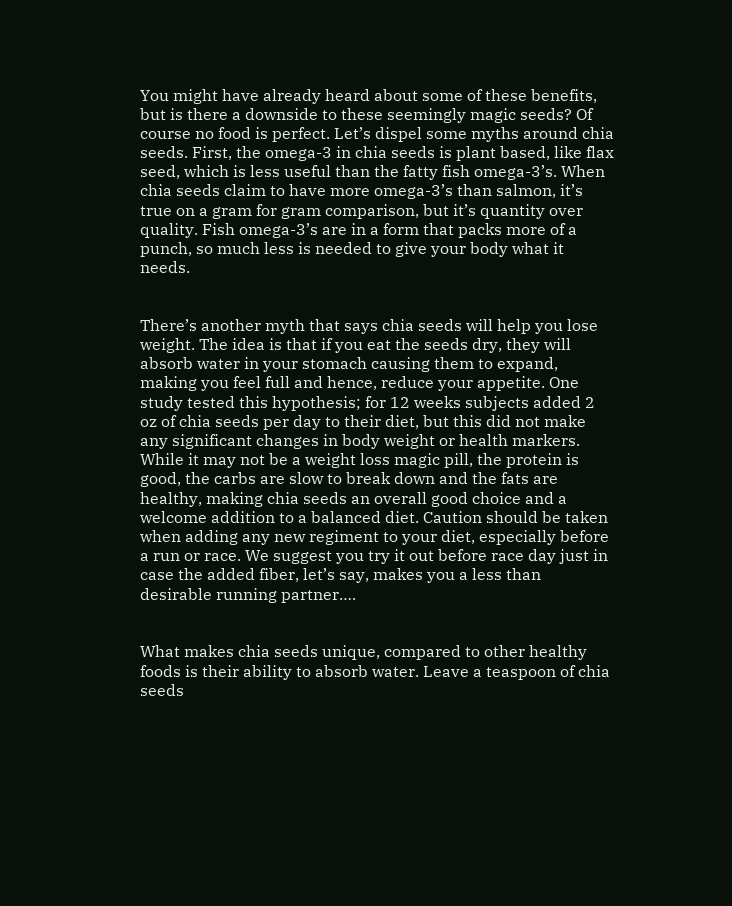You might have already heard about some of these benefits, but is there a downside to these seemingly magic seeds? Of course no food is perfect. Let’s dispel some myths around chia seeds. First, the omega-3 in chia seeds is plant based, like flax seed, which is less useful than the fatty fish omega-3’s. When chia seeds claim to have more omega-3’s than salmon, it’s true on a gram for gram comparison, but it’s quantity over quality. Fish omega-3’s are in a form that packs more of a punch, so much less is needed to give your body what it needs.


There’s another myth that says chia seeds will help you lose weight. The idea is that if you eat the seeds dry, they will absorb water in your stomach causing them to expand, making you feel full and hence, reduce your appetite. One study tested this hypothesis; for 12 weeks subjects added 2 oz of chia seeds per day to their diet, but this did not make any significant changes in body weight or health markers. While it may not be a weight loss magic pill, the protein is good, the carbs are slow to break down and the fats are healthy, making chia seeds an overall good choice and a welcome addition to a balanced diet. Caution should be taken when adding any new regiment to your diet, especially before a run or race. We suggest you try it out before race day just in case the added fiber, let’s say, makes you a less than desirable running partner….


What makes chia seeds unique, compared to other healthy foods is their ability to absorb water. Leave a teaspoon of chia seeds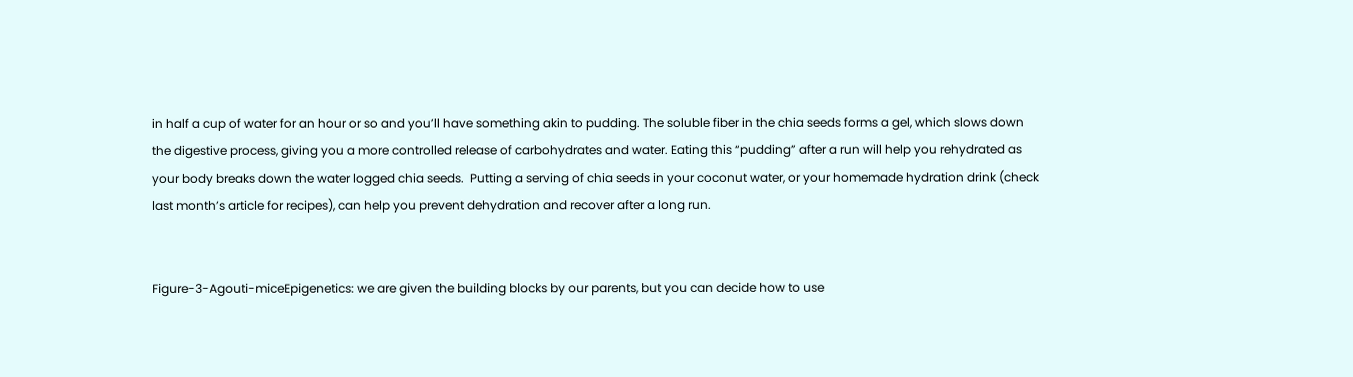in half a cup of water for an hour or so and you’ll have something akin to pudding. The soluble fiber in the chia seeds forms a gel, which slows down the digestive process, giving you a more controlled release of carbohydrates and water. Eating this “pudding” after a run will help you rehydrated as your body breaks down the water logged chia seeds.  Putting a serving of chia seeds in your coconut water, or your homemade hydration drink (check last month’s article for recipes), can help you prevent dehydration and recover after a long run.


Figure-3-Agouti-miceEpigenetics: we are given the building blocks by our parents, but you can decide how to use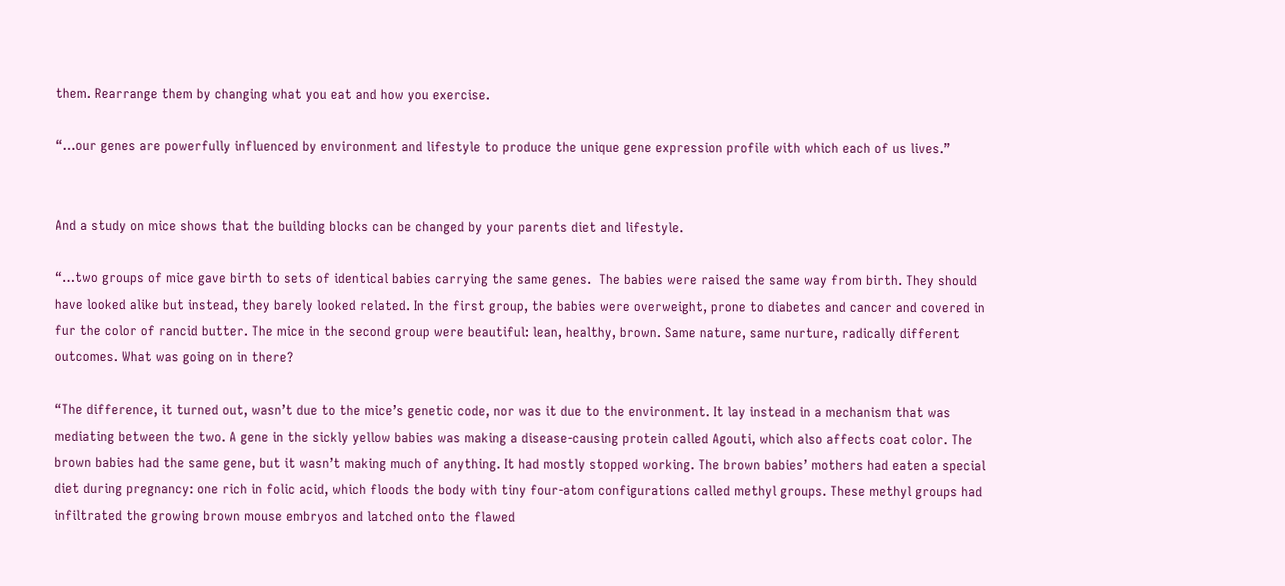them. Rearrange them by changing what you eat and how you exercise.

“…our genes are powerfully influenced by environment and lifestyle to produce the unique gene expression profile with which each of us lives.”


And a study on mice shows that the building blocks can be changed by your parents diet and lifestyle.

“…two groups of mice gave birth to sets of identical babies carrying the same genes.  The babies were raised the same way from birth. They should have looked alike but instead, they barely looked related. In the first group, the babies were overweight, prone to diabetes and cancer and covered in fur the color of rancid butter. The mice in the second group were beautiful: lean, healthy, brown. Same nature, same nurture, radically different outcomes. What was going on in there?

“The difference, it turned out, wasn’t due to the mice’s genetic code, nor was it due to the environment. It lay instead in a mechanism that was mediating between the two. A gene in the sickly yellow babies was making a disease-causing protein called Agouti, which also affects coat color. The brown babies had the same gene, but it wasn’t making much of anything. It had mostly stopped working. The brown babies’ mothers had eaten a special diet during pregnancy: one rich in folic acid, which floods the body with tiny four-atom configurations called methyl groups. These methyl groups had infiltrated the growing brown mouse embryos and latched onto the flawed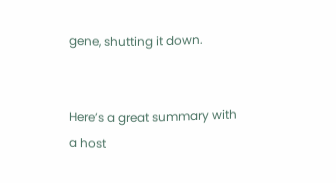gene, shutting it down.


Here’s a great summary with a host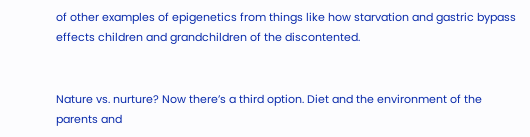of other examples of epigenetics from things like how starvation and gastric bypass effects children and grandchildren of the discontented.


Nature vs. nurture? Now there’s a third option. Diet and the environment of the parents and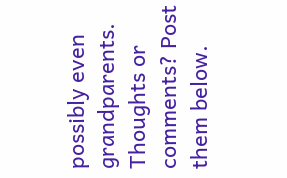possibly even grandparents. Thoughts or comments? Post them below.